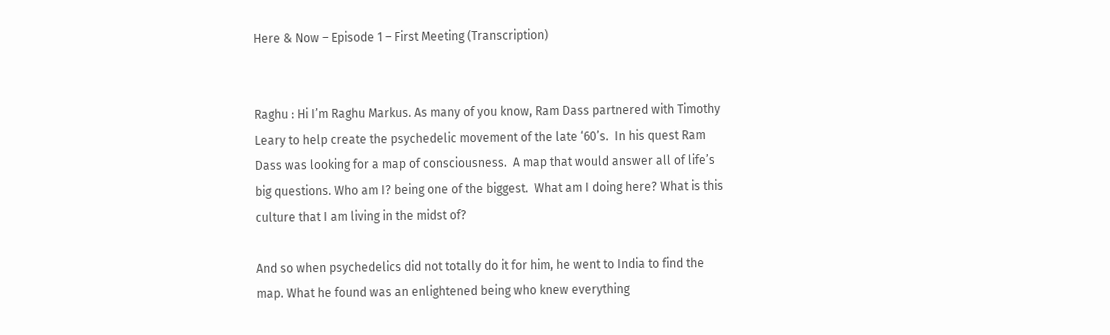Here & Now – Episode 1 – First Meeting (Transcription)


Raghu : Hi I’m Raghu Markus. As many of you know, Ram Dass partnered with Timothy Leary to help create the psychedelic movement of the late ‘60’s.  In his quest Ram Dass was looking for a map of consciousness.  A map that would answer all of life’s big questions. Who am I? being one of the biggest.  What am I doing here? What is this culture that I am living in the midst of?

And so when psychedelics did not totally do it for him, he went to India to find the map. What he found was an enlightened being who knew everything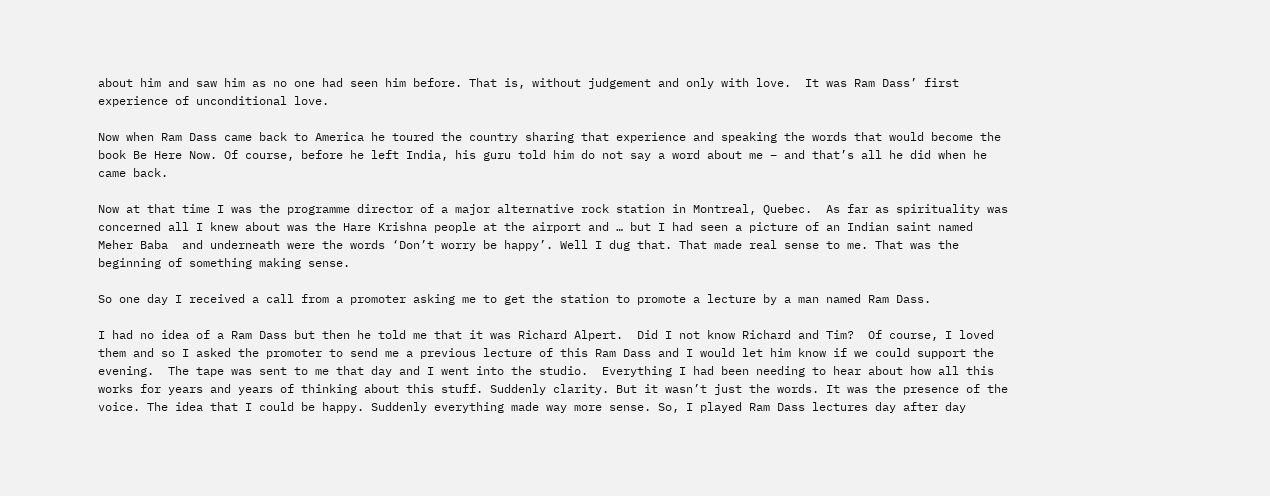about him and saw him as no one had seen him before. That is, without judgement and only with love.  It was Ram Dass’ first experience of unconditional love.

Now when Ram Dass came back to America he toured the country sharing that experience and speaking the words that would become the book Be Here Now. Of course, before he left India, his guru told him do not say a word about me – and that’s all he did when he came back.

Now at that time I was the programme director of a major alternative rock station in Montreal, Quebec.  As far as spirituality was concerned all I knew about was the Hare Krishna people at the airport and … but I had seen a picture of an Indian saint named Meher Baba  and underneath were the words ‘Don’t worry be happy’. Well I dug that. That made real sense to me. That was the beginning of something making sense.

So one day I received a call from a promoter asking me to get the station to promote a lecture by a man named Ram Dass.

I had no idea of a Ram Dass but then he told me that it was Richard Alpert.  Did I not know Richard and Tim?  Of course, I loved them and so I asked the promoter to send me a previous lecture of this Ram Dass and I would let him know if we could support the evening.  The tape was sent to me that day and I went into the studio.  Everything I had been needing to hear about how all this works for years and years of thinking about this stuff. Suddenly clarity. But it wasn’t just the words. It was the presence of the voice. The idea that I could be happy. Suddenly everything made way more sense. So, I played Ram Dass lectures day after day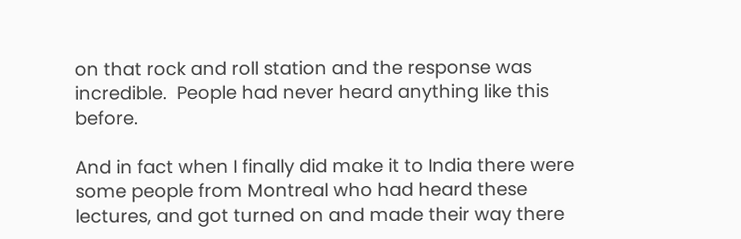on that rock and roll station and the response was incredible.  People had never heard anything like this before.

And in fact when I finally did make it to India there were some people from Montreal who had heard these lectures, and got turned on and made their way there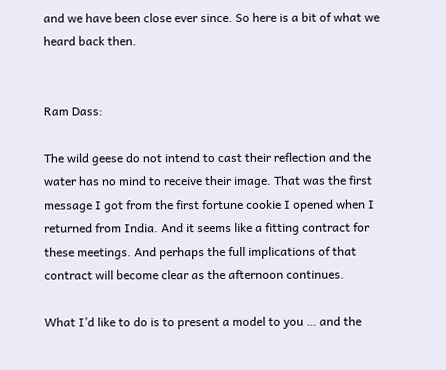and we have been close ever since. So here is a bit of what we heard back then.


Ram Dass:

The wild geese do not intend to cast their reflection and the water has no mind to receive their image. That was the first message I got from the first fortune cookie I opened when I returned from India. And it seems like a fitting contract for these meetings. And perhaps the full implications of that contract will become clear as the afternoon continues.

What I’d like to do is to present a model to you … and the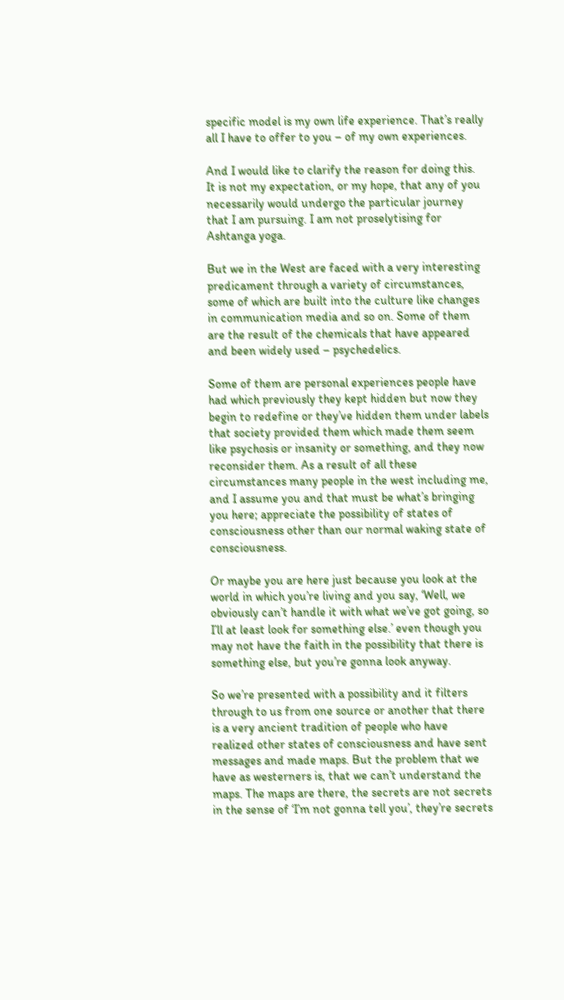specific model is my own life experience. That’s really all I have to offer to you – of my own experiences.

And I would like to clarify the reason for doing this.  It is not my expectation, or my hope, that any of you necessarily would undergo the particular journey that I am pursuing. I am not proselytising for Ashtanga yoga.

But we in the West are faced with a very interesting predicament through a variety of circumstances, some of which are built into the culture like changes in communication media and so on. Some of them are the result of the chemicals that have appeared and been widely used – psychedelics.

Some of them are personal experiences people have had which previously they kept hidden but now they begin to redefine or they’ve hidden them under labels that society provided them which made them seem like psychosis or insanity or something, and they now reconsider them. As a result of all these circumstances many people in the west including me, and I assume you and that must be what’s bringing you here; appreciate the possibility of states of consciousness other than our normal waking state of consciousness.

Or maybe you are here just because you look at the world in which you’re living and you say, ‘Well, we obviously can’t handle it with what we’ve got going, so I’ll at least look for something else.’ even though you may not have the faith in the possibility that there is something else, but you’re gonna look anyway.

So we’re presented with a possibility and it filters through to us from one source or another that there is a very ancient tradition of people who have realized other states of consciousness and have sent messages and made maps. But the problem that we have as westerners is, that we can’t understand the maps. The maps are there, the secrets are not secrets in the sense of ‘I’m not gonna tell you’, they’re secrets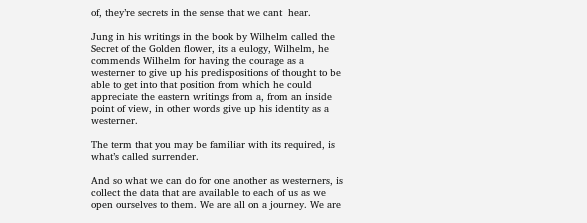of, they’re secrets in the sense that we cant  hear.

Jung in his writings in the book by Wilhelm called the Secret of the Golden flower, its a eulogy, Wilhelm, he commends Wilhelm for having the courage as a westerner to give up his predispositions of thought to be able to get into that position from which he could appreciate the eastern writings from a, from an inside point of view, in other words give up his identity as a westerner.

The term that you may be familiar with its required, is what’s called surrender.

And so what we can do for one another as westerners, is collect the data that are available to each of us as we open ourselves to them. We are all on a journey. We are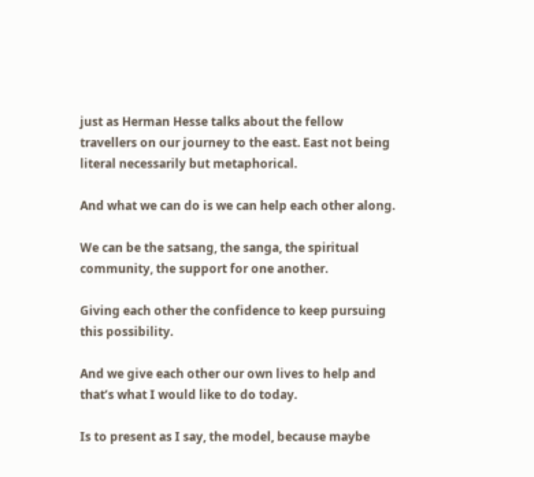just as Herman Hesse talks about the fellow travellers on our journey to the east. East not being literal necessarily but metaphorical.

And what we can do is we can help each other along.

We can be the satsang, the sanga, the spiritual community, the support for one another.

Giving each other the confidence to keep pursuing this possibility.

And we give each other our own lives to help and that’s what I would like to do today.

Is to present as I say, the model, because maybe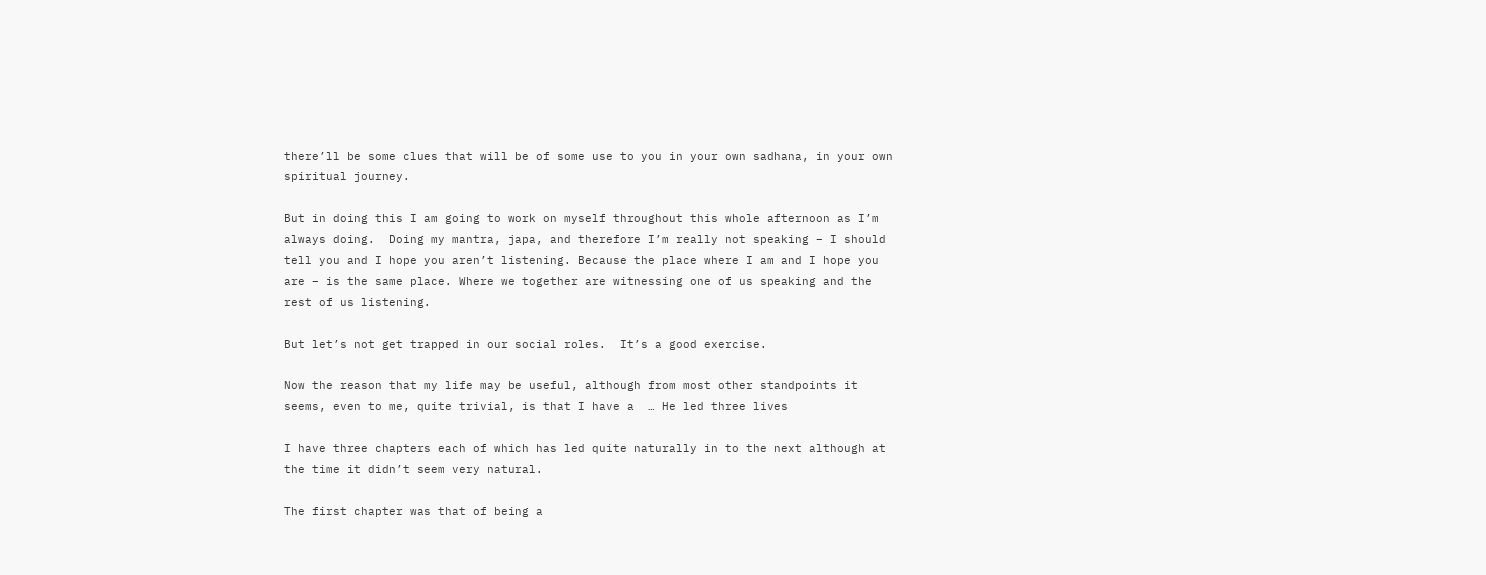there’ll be some clues that will be of some use to you in your own sadhana, in your own spiritual journey.

But in doing this I am going to work on myself throughout this whole afternoon as I’m always doing.  Doing my mantra, japa, and therefore I’m really not speaking – I should tell you and I hope you aren’t listening. Because the place where I am and I hope you are – is the same place. Where we together are witnessing one of us speaking and the rest of us listening.

But let’s not get trapped in our social roles.  It’s a good exercise.

Now the reason that my life may be useful, although from most other standpoints it seems, even to me, quite trivial, is that I have a  … He led three lives

I have three chapters each of which has led quite naturally in to the next although at the time it didn’t seem very natural.

The first chapter was that of being a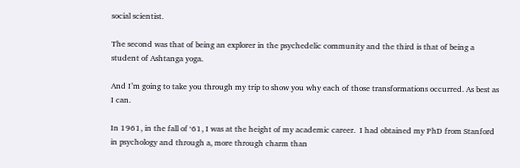social scientist.

The second was that of being an explorer in the psychedelic community and the third is that of being a student of Ashtanga yoga.

And I’m going to take you through my trip to show you why each of those transformations occurred. As best as I can.

In 1961, in the fall of ‘61, I was at the height of my academic career.  I had obtained my PhD from Stanford in psychology and through a, more through charm than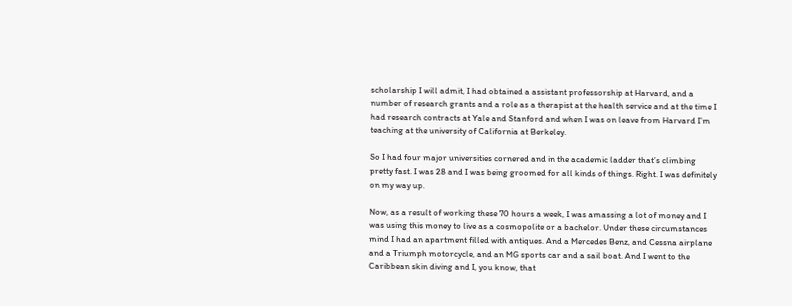scholarship I will admit, I had obtained a assistant professorship at Harvard, and a number of research grants and a role as a therapist at the health service and at the time I had research contracts at Yale and Stanford and when I was on leave from Harvard I’m teaching at the university of California at Berkeley.

So I had four major universities cornered and in the academic ladder that’s climbing pretty fast. I was 28 and I was being groomed for all kinds of things. Right. I was definitely on my way up.

Now, as a result of working these 70 hours a week, I was amassing a lot of money and I was using this money to live as a cosmopolite or a bachelor. Under these circumstances mind I had an apartment filled with antiques. And a Mercedes Benz, and Cessna airplane and a Triumph motorcycle, and an MG sports car and a sail boat. And I went to the Caribbean skin diving and I, you know, that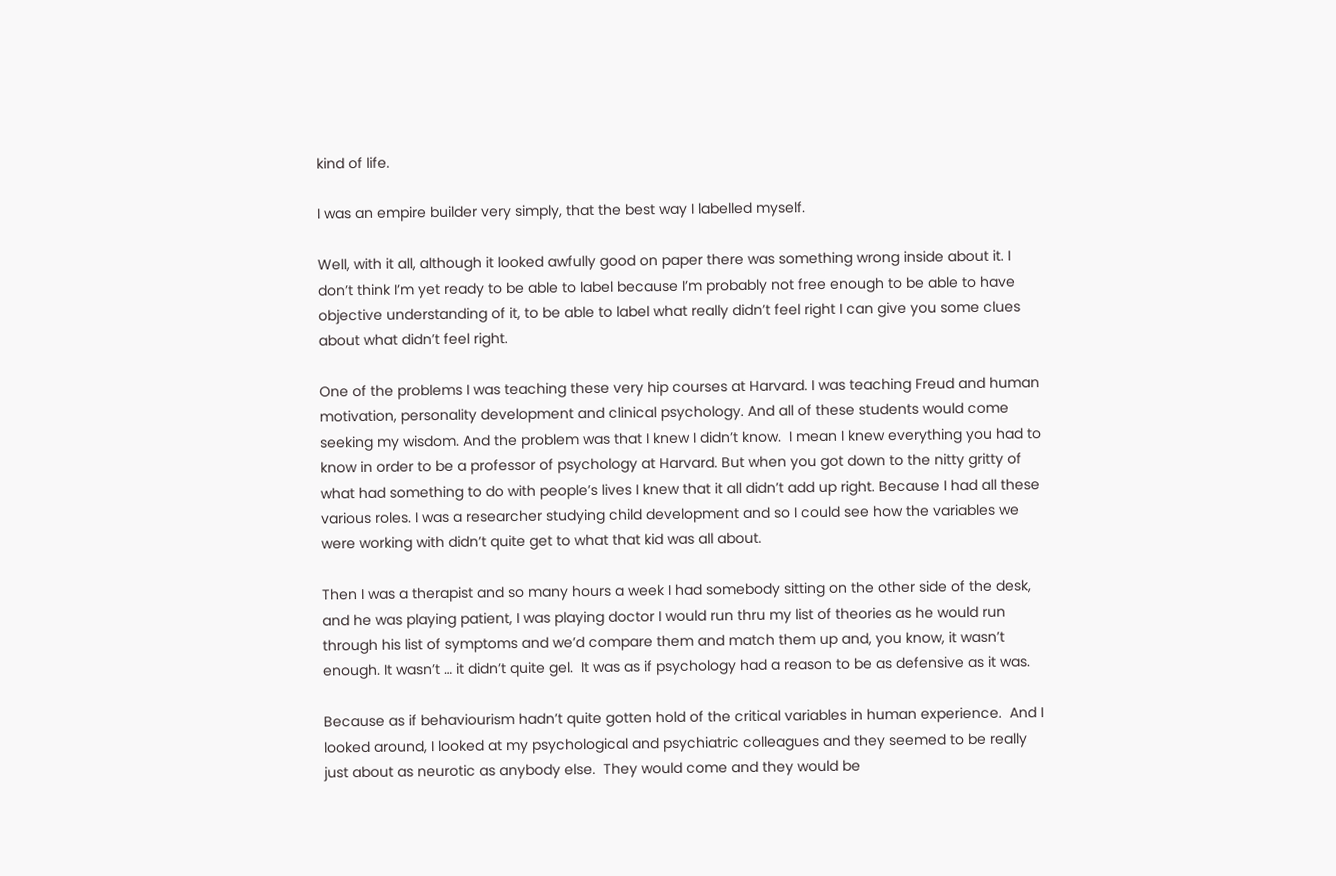kind of life.

I was an empire builder very simply, that the best way I labelled myself.

Well, with it all, although it looked awfully good on paper there was something wrong inside about it. I don’t think I’m yet ready to be able to label because I’m probably not free enough to be able to have objective understanding of it, to be able to label what really didn’t feel right I can give you some clues about what didn’t feel right.

One of the problems I was teaching these very hip courses at Harvard. I was teaching Freud and human motivation, personality development and clinical psychology. And all of these students would come seeking my wisdom. And the problem was that I knew I didn’t know.  I mean I knew everything you had to know in order to be a professor of psychology at Harvard. But when you got down to the nitty gritty of what had something to do with people’s lives I knew that it all didn’t add up right. Because I had all these various roles. I was a researcher studying child development and so I could see how the variables we were working with didn’t quite get to what that kid was all about.

Then I was a therapist and so many hours a week I had somebody sitting on the other side of the desk, and he was playing patient, I was playing doctor I would run thru my list of theories as he would run through his list of symptoms and we’d compare them and match them up and, you know, it wasn’t enough. It wasn’t … it didn’t quite gel.  It was as if psychology had a reason to be as defensive as it was.

Because as if behaviourism hadn’t quite gotten hold of the critical variables in human experience.  And I looked around, I looked at my psychological and psychiatric colleagues and they seemed to be really just about as neurotic as anybody else.  They would come and they would be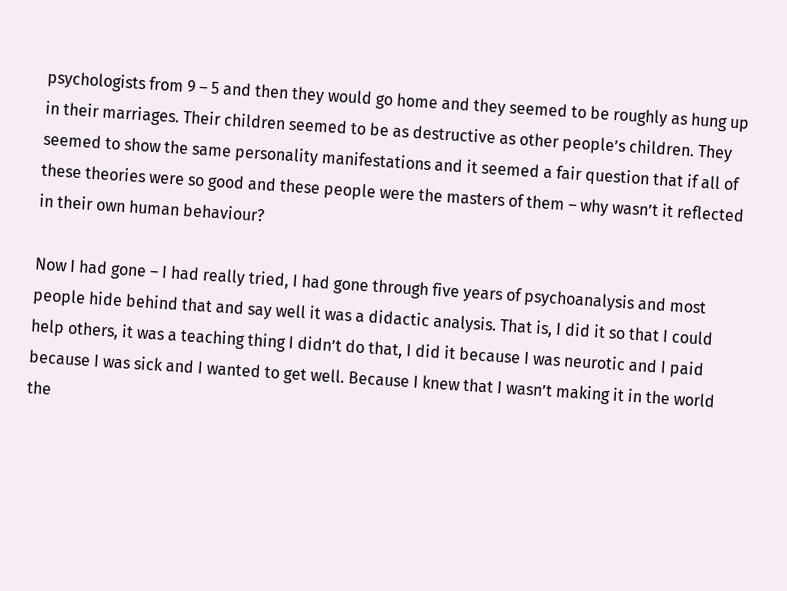psychologists from 9 – 5 and then they would go home and they seemed to be roughly as hung up in their marriages. Their children seemed to be as destructive as other people’s children. They seemed to show the same personality manifestations and it seemed a fair question that if all of these theories were so good and these people were the masters of them – why wasn’t it reflected in their own human behaviour?

Now I had gone – I had really tried, I had gone through five years of psychoanalysis and most people hide behind that and say well it was a didactic analysis. That is, I did it so that I could help others, it was a teaching thing I didn’t do that, I did it because I was neurotic and I paid because I was sick and I wanted to get well. Because I knew that I wasn’t making it in the world the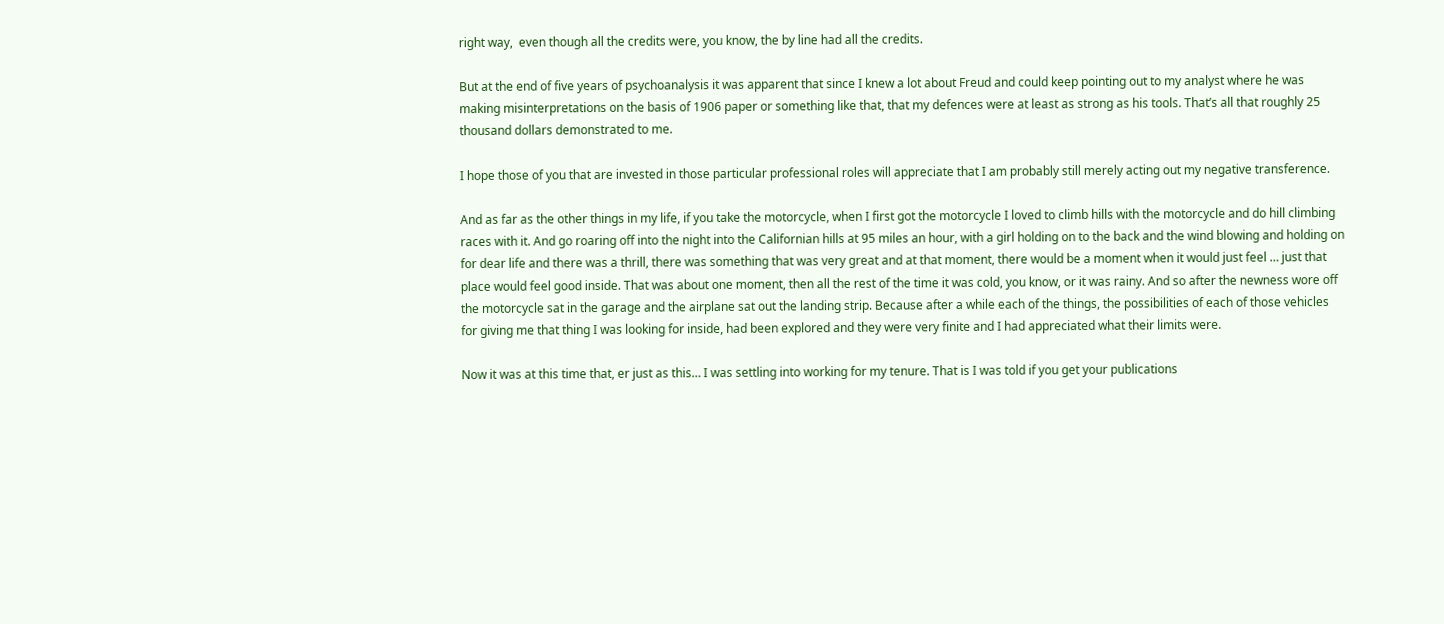right way,  even though all the credits were, you know, the by line had all the credits.

But at the end of five years of psychoanalysis it was apparent that since I knew a lot about Freud and could keep pointing out to my analyst where he was making misinterpretations on the basis of 1906 paper or something like that, that my defences were at least as strong as his tools. That’s all that roughly 25 thousand dollars demonstrated to me.

I hope those of you that are invested in those particular professional roles will appreciate that I am probably still merely acting out my negative transference.

And as far as the other things in my life, if you take the motorcycle, when I first got the motorcycle I loved to climb hills with the motorcycle and do hill climbing races with it. And go roaring off into the night into the Californian hills at 95 miles an hour, with a girl holding on to the back and the wind blowing and holding on for dear life and there was a thrill, there was something that was very great and at that moment, there would be a moment when it would just feel … just that place would feel good inside. That was about one moment, then all the rest of the time it was cold, you know, or it was rainy. And so after the newness wore off the motorcycle sat in the garage and the airplane sat out the landing strip. Because after a while each of the things, the possibilities of each of those vehicles for giving me that thing I was looking for inside, had been explored and they were very finite and I had appreciated what their limits were.

Now it was at this time that, er just as this… I was settling into working for my tenure. That is I was told if you get your publications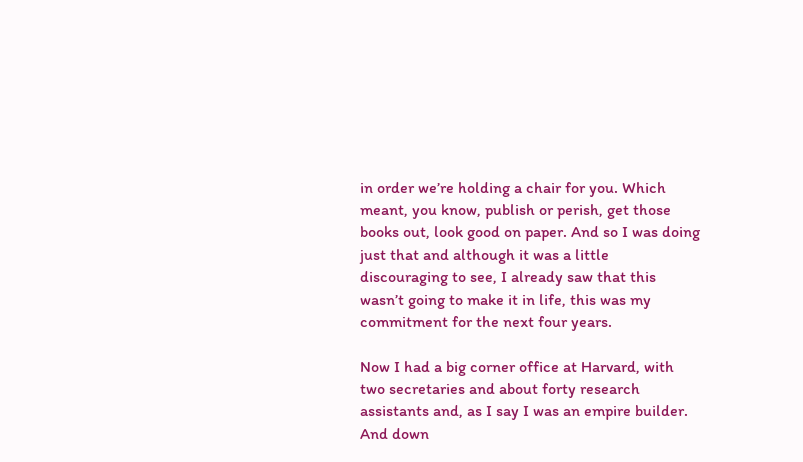in order we’re holding a chair for you. Which meant, you know, publish or perish, get those books out, look good on paper. And so I was doing just that and although it was a little discouraging to see, I already saw that this wasn’t going to make it in life, this was my commitment for the next four years.

Now I had a big corner office at Harvard, with two secretaries and about forty research assistants and, as I say I was an empire builder. And down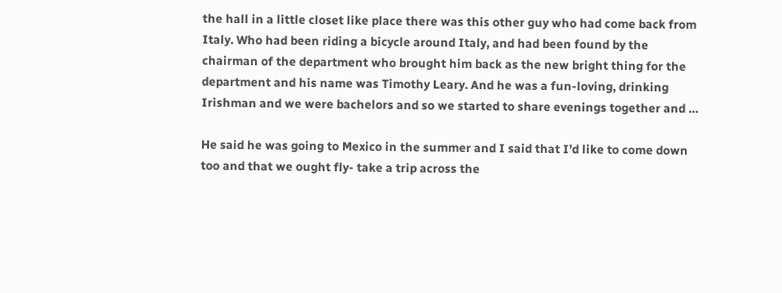the hall in a little closet like place there was this other guy who had come back from Italy. Who had been riding a bicycle around Italy, and had been found by the chairman of the department who brought him back as the new bright thing for the department and his name was Timothy Leary. And he was a fun-loving, drinking Irishman and we were bachelors and so we started to share evenings together and …

He said he was going to Mexico in the summer and I said that I’d like to come down too and that we ought fly- take a trip across the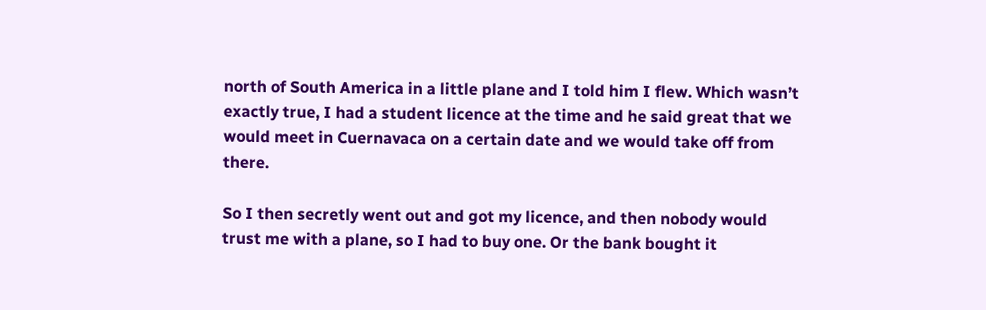north of South America in a little plane and I told him I flew. Which wasn’t exactly true, I had a student licence at the time and he said great that we would meet in Cuernavaca on a certain date and we would take off from there.

So I then secretly went out and got my licence, and then nobody would trust me with a plane, so I had to buy one. Or the bank bought it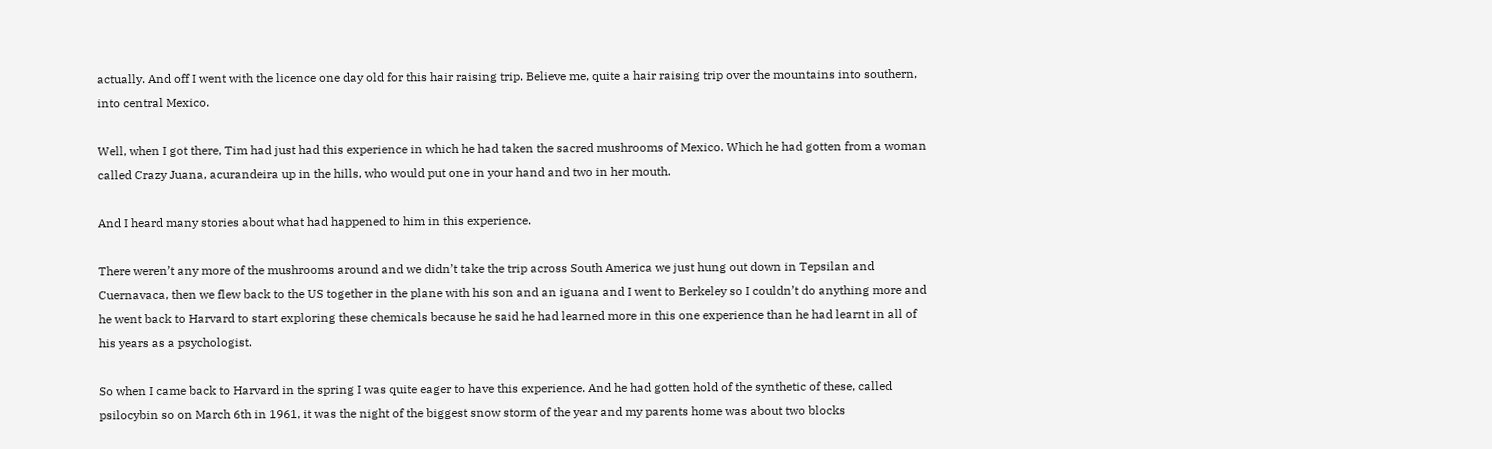actually. And off I went with the licence one day old for this hair raising trip. Believe me, quite a hair raising trip over the mountains into southern, into central Mexico.

Well, when I got there, Tim had just had this experience in which he had taken the sacred mushrooms of Mexico. Which he had gotten from a woman called Crazy Juana, acurandeira up in the hills, who would put one in your hand and two in her mouth.

And I heard many stories about what had happened to him in this experience.

There weren’t any more of the mushrooms around and we didn’t take the trip across South America we just hung out down in Tepsilan and Cuernavaca, then we flew back to the US together in the plane with his son and an iguana and I went to Berkeley so I couldn’t do anything more and he went back to Harvard to start exploring these chemicals because he said he had learned more in this one experience than he had learnt in all of his years as a psychologist.

So when I came back to Harvard in the spring I was quite eager to have this experience. And he had gotten hold of the synthetic of these, called psilocybin so on March 6th in 1961, it was the night of the biggest snow storm of the year and my parents home was about two blocks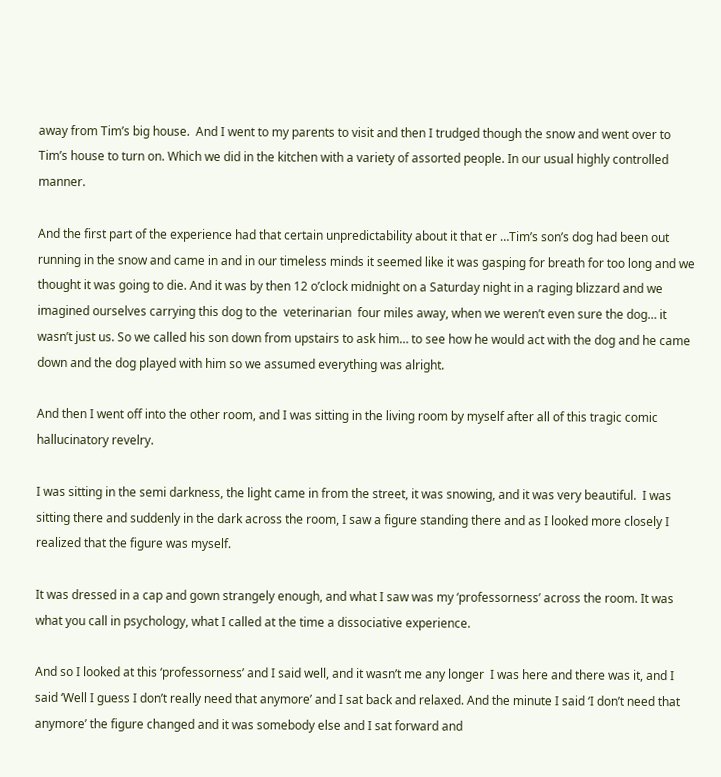away from Tim’s big house.  And I went to my parents to visit and then I trudged though the snow and went over to Tim’s house to turn on. Which we did in the kitchen with a variety of assorted people. In our usual highly controlled manner.

And the first part of the experience had that certain unpredictability about it that er …Tim’s son’s dog had been out running in the snow and came in and in our timeless minds it seemed like it was gasping for breath for too long and we thought it was going to die. And it was by then 12 o’clock midnight on a Saturday night in a raging blizzard and we imagined ourselves carrying this dog to the  veterinarian  four miles away, when we weren’t even sure the dog… it wasn’t just us. So we called his son down from upstairs to ask him… to see how he would act with the dog and he came down and the dog played with him so we assumed everything was alright.

And then I went off into the other room, and I was sitting in the living room by myself after all of this tragic comic hallucinatory revelry.

I was sitting in the semi darkness, the light came in from the street, it was snowing, and it was very beautiful.  I was sitting there and suddenly in the dark across the room, I saw a figure standing there and as I looked more closely I realized that the figure was myself.

It was dressed in a cap and gown strangely enough, and what I saw was my ‘professorness’ across the room. It was what you call in psychology, what I called at the time a dissociative experience.

And so I looked at this ‘professorness’ and I said well, and it wasn’t me any longer  I was here and there was it, and I said ‘Well I guess I don’t really need that anymore’ and I sat back and relaxed. And the minute I said ‘I don’t need that anymore’ the figure changed and it was somebody else and I sat forward and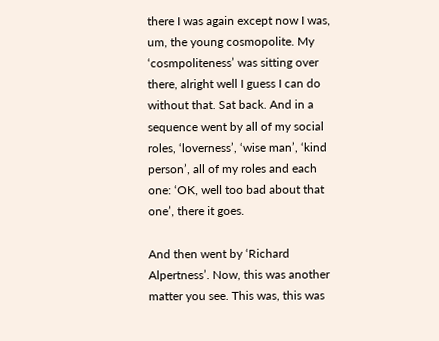there I was again except now I was, um, the young cosmopolite. My ‘cosmpoliteness’ was sitting over there, alright well I guess I can do without that. Sat back. And in a sequence went by all of my social roles, ‘loverness’, ‘wise man’, ‘kind person’, all of my roles and each one: ‘OK, well too bad about that one’, there it goes.

And then went by ‘Richard Alpertness’. Now, this was another matter you see. This was, this was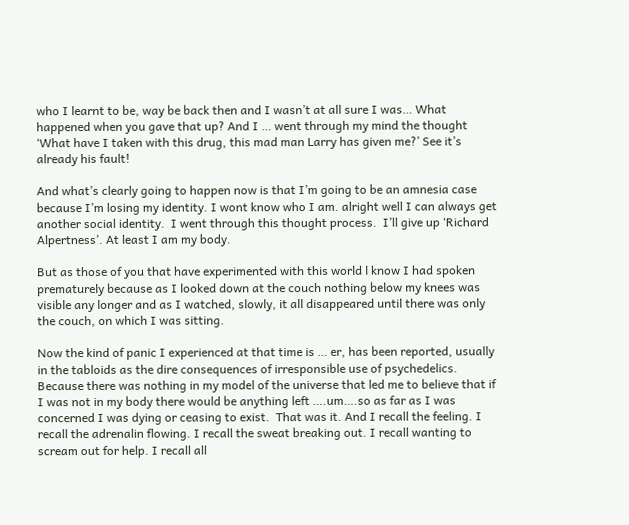who I learnt to be, way be back then and I wasn’t at all sure I was… What happened when you gave that up? And I … went through my mind the thought ‘What have I taken with this drug, this mad man Larry has given me?’ See it’s already his fault!

And what’s clearly going to happen now is that I’m going to be an amnesia case because I’m losing my identity. I wont know who I am. alright well I can always get another social identity.  I went through this thought process.  I’ll give up ‘Richard Alpertness’. At least I am my body.

But as those of you that have experimented with this world l know I had spoken prematurely because as I looked down at the couch nothing below my knees was visible any longer and as I watched, slowly, it all disappeared until there was only the couch, on which I was sitting.

Now the kind of panic I experienced at that time is … er, has been reported, usually in the tabloids as the dire consequences of irresponsible use of psychedelics.  Because there was nothing in my model of the universe that led me to believe that if I was not in my body there would be anything left ….um….so as far as I was concerned I was dying or ceasing to exist.  That was it. And I recall the feeling. I recall the adrenalin flowing. I recall the sweat breaking out. I recall wanting to scream out for help. I recall all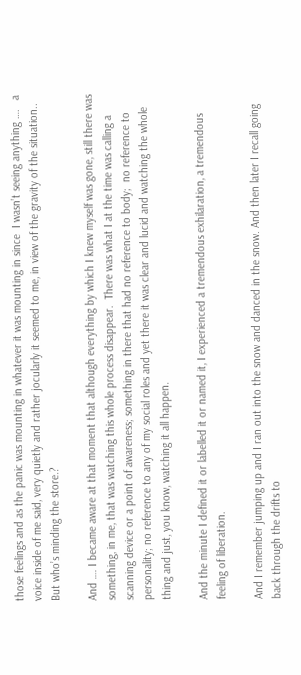those feelings and as the panic was mounting in whatever it was mounting in since  I wasn’t seeing anything ….   a voice inside of me said, very quietly and rather jocularly it seemed to me, in view of the gravity of the situation.. But who’s minding the store.?

And …. I became aware at that moment that although everything by which I knew myself was gone, still there was something, in me, that was watching this whole process disappear.  There was what I at the time was calling a scanning device or a point of awareness; something in there that had no reference to body;  no reference to personality; no reference to any of my social roles and yet there it was clear and lucid and watching the whole thing and just, you know, watching it all happen.

And the minute I defined it or labelled it or named it, I experienced a tremendous exhilaration, a tremendous feeling of liberation.

And I remember jumping up and I ran out into the snow and danced in the snow. And then later I recall going back through the drifts to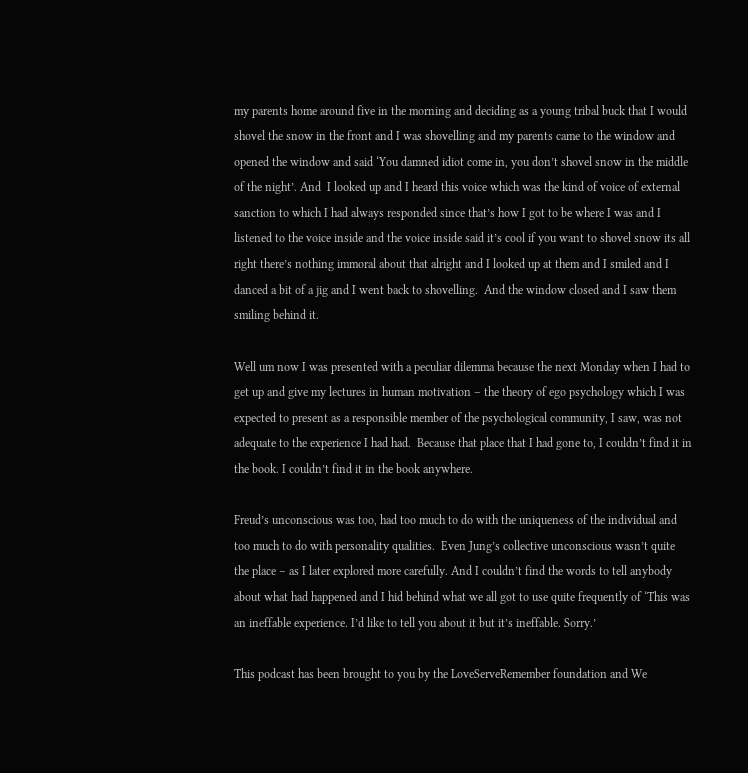my parents home around five in the morning and deciding as a young tribal buck that I would shovel the snow in the front and I was shovelling and my parents came to the window and opened the window and said ‘You damned idiot come in, you don’t shovel snow in the middle of the night’. And  I looked up and I heard this voice which was the kind of voice of external sanction to which I had always responded since that’s how I got to be where I was and I listened to the voice inside and the voice inside said it’s cool if you want to shovel snow its all right there’s nothing immoral about that alright and I looked up at them and I smiled and I danced a bit of a jig and I went back to shovelling.  And the window closed and I saw them smiling behind it.

Well um now I was presented with a peculiar dilemma because the next Monday when I had to get up and give my lectures in human motivation – the theory of ego psychology which I was expected to present as a responsible member of the psychological community, I saw, was not adequate to the experience I had had.  Because that place that I had gone to, I couldn’t find it in the book. I couldn’t find it in the book anywhere.

Freud’s unconscious was too, had too much to do with the uniqueness of the individual and too much to do with personality qualities.  Even Jung’s collective unconscious wasn’t quite the place – as I later explored more carefully. And I couldn’t find the words to tell anybody about what had happened and I hid behind what we all got to use quite frequently of ‘This was an ineffable experience. I’d like to tell you about it but it’s ineffable. Sorry.’

This podcast has been brought to you by the LoveServeRemember foundation and We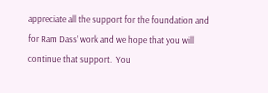appreciate all the support for the foundation and for Ram Dass’ work and we hope that you will continue that support.  You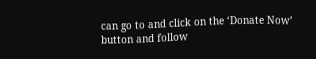can go to and click on the ‘Donate Now’ button and follow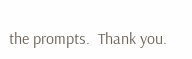the prompts.  Thank you.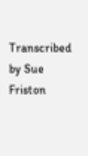Transcribed by Sue Friston